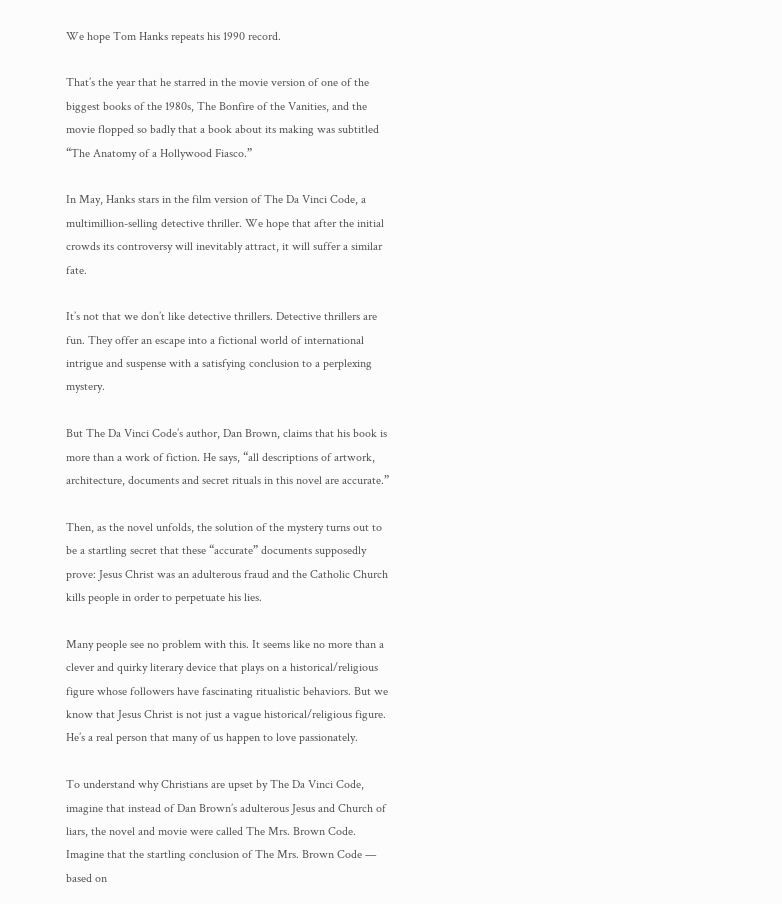We hope Tom Hanks repeats his 1990 record.

That’s the year that he starred in the movie version of one of the biggest books of the 1980s, The Bonfire of the Vanities, and the movie flopped so badly that a book about its making was subtitled “The Anatomy of a Hollywood Fiasco.”

In May, Hanks stars in the film version of The Da Vinci Code, a multimillion-selling detective thriller. We hope that after the initial crowds its controversy will inevitably attract, it will suffer a similar fate.

It’s not that we don’t like detective thrillers. Detective thrillers are fun. They offer an escape into a fictional world of international intrigue and suspense with a satisfying conclusion to a perplexing mystery.

But The Da Vinci Code’s author, Dan Brown, claims that his book is more than a work of fiction. He says, “all descriptions of artwork, architecture, documents and secret rituals in this novel are accurate.”

Then, as the novel unfolds, the solution of the mystery turns out to be a startling secret that these “accurate” documents supposedly prove: Jesus Christ was an adulterous fraud and the Catholic Church kills people in order to perpetuate his lies.

Many people see no problem with this. It seems like no more than a clever and quirky literary device that plays on a historical/religious figure whose followers have fascinating ritualistic behaviors. But we know that Jesus Christ is not just a vague historical/religious figure. He’s a real person that many of us happen to love passionately.

To understand why Christians are upset by The Da Vinci Code, imagine that instead of Dan Brown’s adulterous Jesus and Church of liars, the novel and movie were called The Mrs. Brown Code. Imagine that the startling conclusion of The Mrs. Brown Code — based on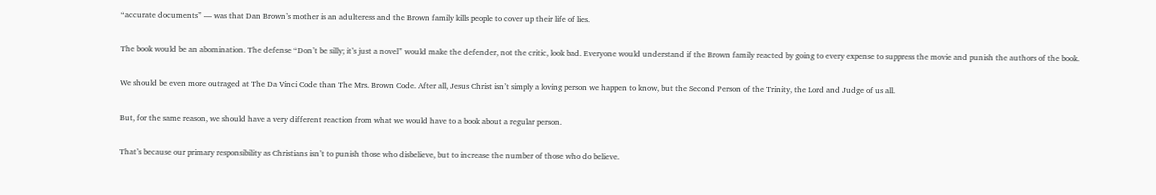“accurate documents” — was that Dan Brown’s mother is an adulteress and the Brown family kills people to cover up their life of lies.

The book would be an abomination. The defense “Don’t be silly; it’s just a novel” would make the defender, not the critic, look bad. Everyone would understand if the Brown family reacted by going to every expense to suppress the movie and punish the authors of the book.

We should be even more outraged at The Da Vinci Code than The Mrs. Brown Code. After all, Jesus Christ isn’t simply a loving person we happen to know, but the Second Person of the Trinity, the Lord and Judge of us all.

But, for the same reason, we should have a very different reaction from what we would have to a book about a regular person.

That’s because our primary responsibility as Christians isn’t to punish those who disbelieve, but to increase the number of those who do believe.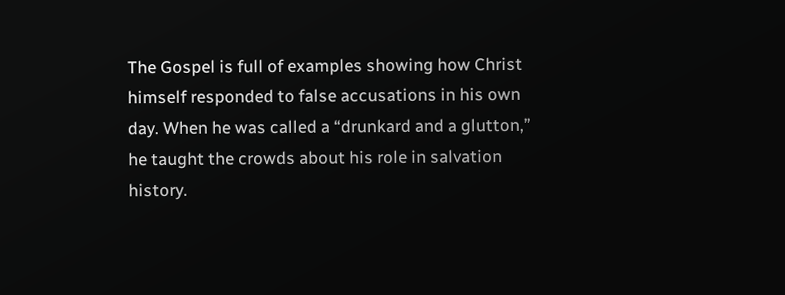The Gospel is full of examples showing how Christ himself responded to false accusations in his own day. When he was called a “drunkard and a glutton,” he taught the crowds about his role in salvation history.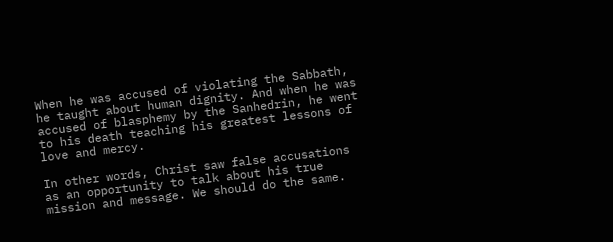When he was accused of violating the Sabbath, he taught about human dignity. And when he was accused of blasphemy by the Sanhedrin, he went to his death teaching his greatest lessons of love and mercy.

In other words, Christ saw false accusations as an opportunity to talk about his true mission and message. We should do the same.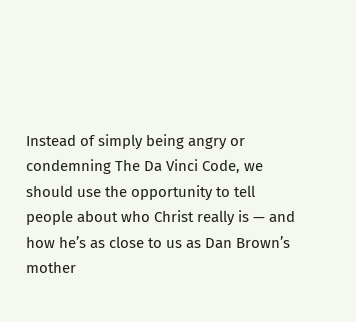Instead of simply being angry or condemning The Da Vinci Code, we should use the opportunity to tell people about who Christ really is — and how he’s as close to us as Dan Brown’s mother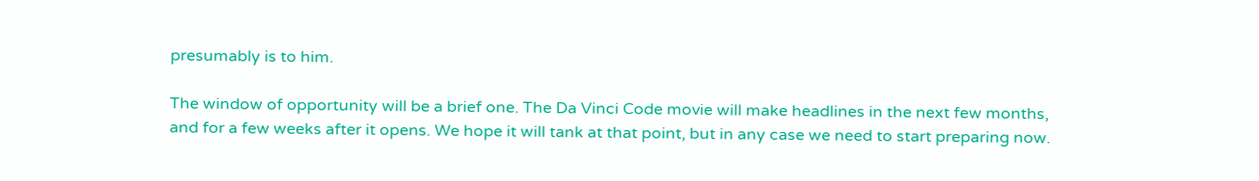presumably is to him.

The window of opportunity will be a brief one. The Da Vinci Code movie will make headlines in the next few months, and for a few weeks after it opens. We hope it will tank at that point, but in any case we need to start preparing now.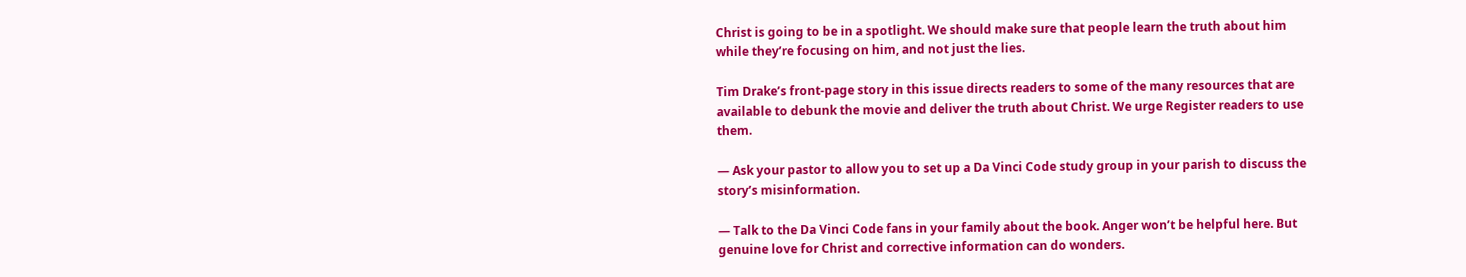Christ is going to be in a spotlight. We should make sure that people learn the truth about him while they’re focusing on him, and not just the lies.

Tim Drake’s front-page story in this issue directs readers to some of the many resources that are available to debunk the movie and deliver the truth about Christ. We urge Register readers to use them.

— Ask your pastor to allow you to set up a Da Vinci Code study group in your parish to discuss the story’s misinformation.

— Talk to the Da Vinci Code fans in your family about the book. Anger won’t be helpful here. But genuine love for Christ and corrective information can do wonders.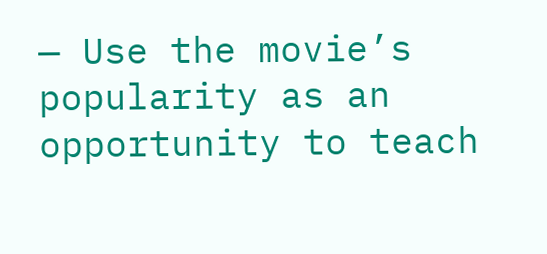— Use the movie’s popularity as an opportunity to teach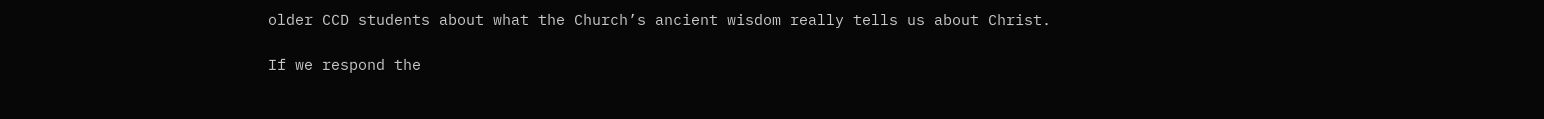older CCD students about what the Church’s ancient wisdom really tells us about Christ.

If we respond the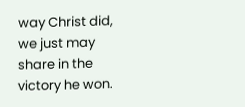way Christ did, we just may share in the victory he won.